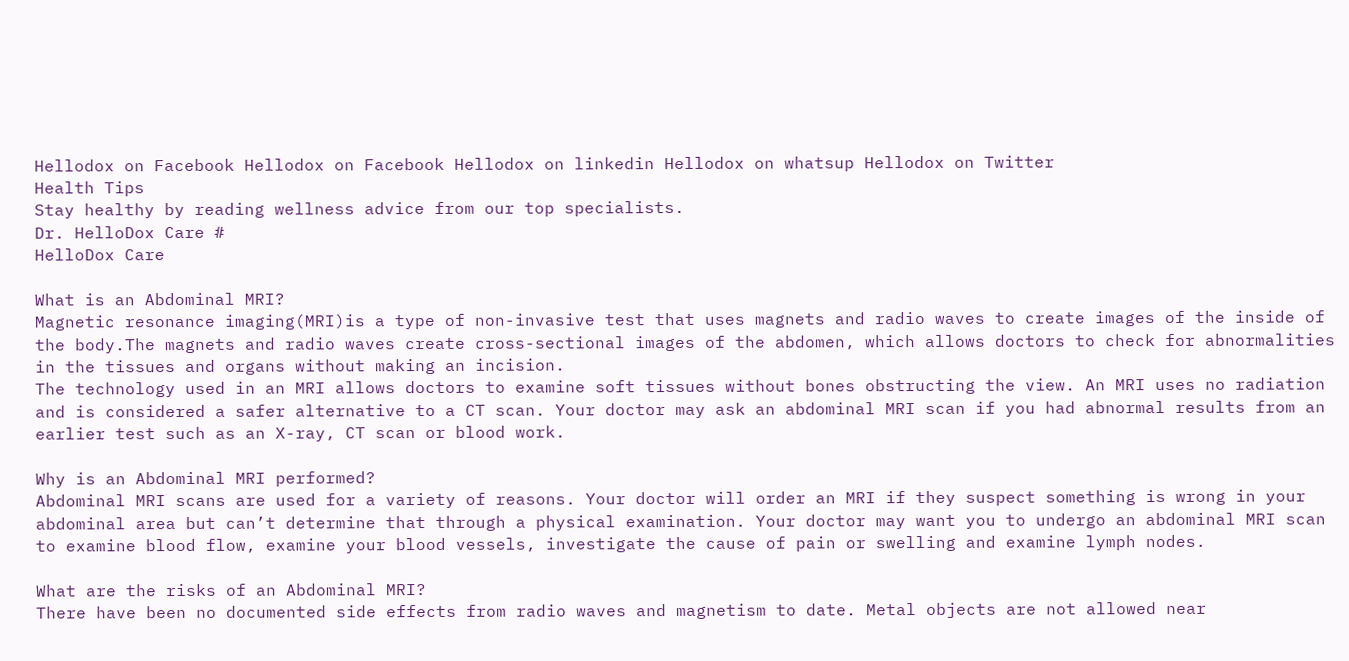Hellodox on Facebook Hellodox on Facebook Hellodox on linkedin Hellodox on whatsup Hellodox on Twitter
Health Tips
Stay healthy by reading wellness advice from our top specialists.
Dr. HelloDox Care #
HelloDox Care

What is an Abdominal MRI?
Magnetic resonance imaging(MRI)is a type of non-invasive test that uses magnets and radio waves to create images of the inside of the body.The magnets and radio waves create cross-sectional images of the abdomen, which allows doctors to check for abnormalities in the tissues and organs without making an incision.
The technology used in an MRI allows doctors to examine soft tissues without bones obstructing the view. An MRI uses no radiation and is considered a safer alternative to a CT scan. Your doctor may ask an abdominal MRI scan if you had abnormal results from an earlier test such as an X-ray, CT scan or blood work.

Why is an Abdominal MRI performed?
Abdominal MRI scans are used for a variety of reasons. Your doctor will order an MRI if they suspect something is wrong in your abdominal area but can’t determine that through a physical examination. Your doctor may want you to undergo an abdominal MRI scan to examine blood flow, examine your blood vessels, investigate the cause of pain or swelling and examine lymph nodes.

What are the risks of an Abdominal MRI?
There have been no documented side effects from radio waves and magnetism to date. Metal objects are not allowed near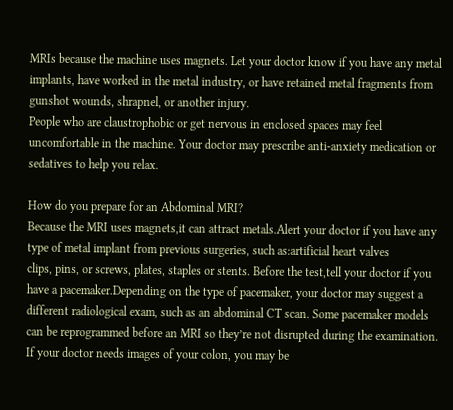MRIs because the machine uses magnets. Let your doctor know if you have any metal implants, have worked in the metal industry, or have retained metal fragments from gunshot wounds, shrapnel, or another injury.
People who are claustrophobic or get nervous in enclosed spaces may feel uncomfortable in the machine. Your doctor may prescribe anti-anxiety medication or sedatives to help you relax.

How do you prepare for an Abdominal MRI?
Because the MRI uses magnets,it can attract metals.Alert your doctor if you have any type of metal implant from previous surgeries, such as:artificial heart valves
clips, pins, or screws, plates, staples or stents. Before the test,tell your doctor if you have a pacemaker.Depending on the type of pacemaker, your doctor may suggest a different radiological exam, such as an abdominal CT scan. Some pacemaker models can be reprogrammed before an MRI so they’re not disrupted during the examination. If your doctor needs images of your colon, you may be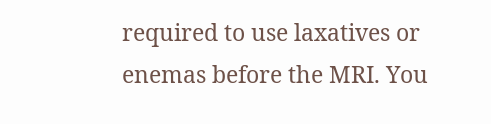required to use laxatives or enemas before the MRI. You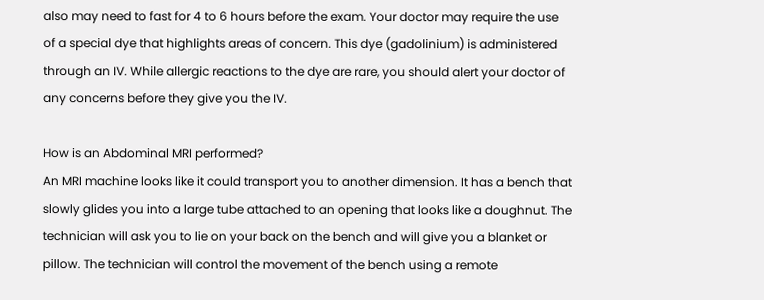also may need to fast for 4 to 6 hours before the exam. Your doctor may require the use of a special dye that highlights areas of concern. This dye (gadolinium) is administered through an IV. While allergic reactions to the dye are rare, you should alert your doctor of any concerns before they give you the IV.

How is an Abdominal MRI performed?
An MRI machine looks like it could transport you to another dimension. It has a bench that slowly glides you into a large tube attached to an opening that looks like a doughnut. The technician will ask you to lie on your back on the bench and will give you a blanket or pillow. The technician will control the movement of the bench using a remote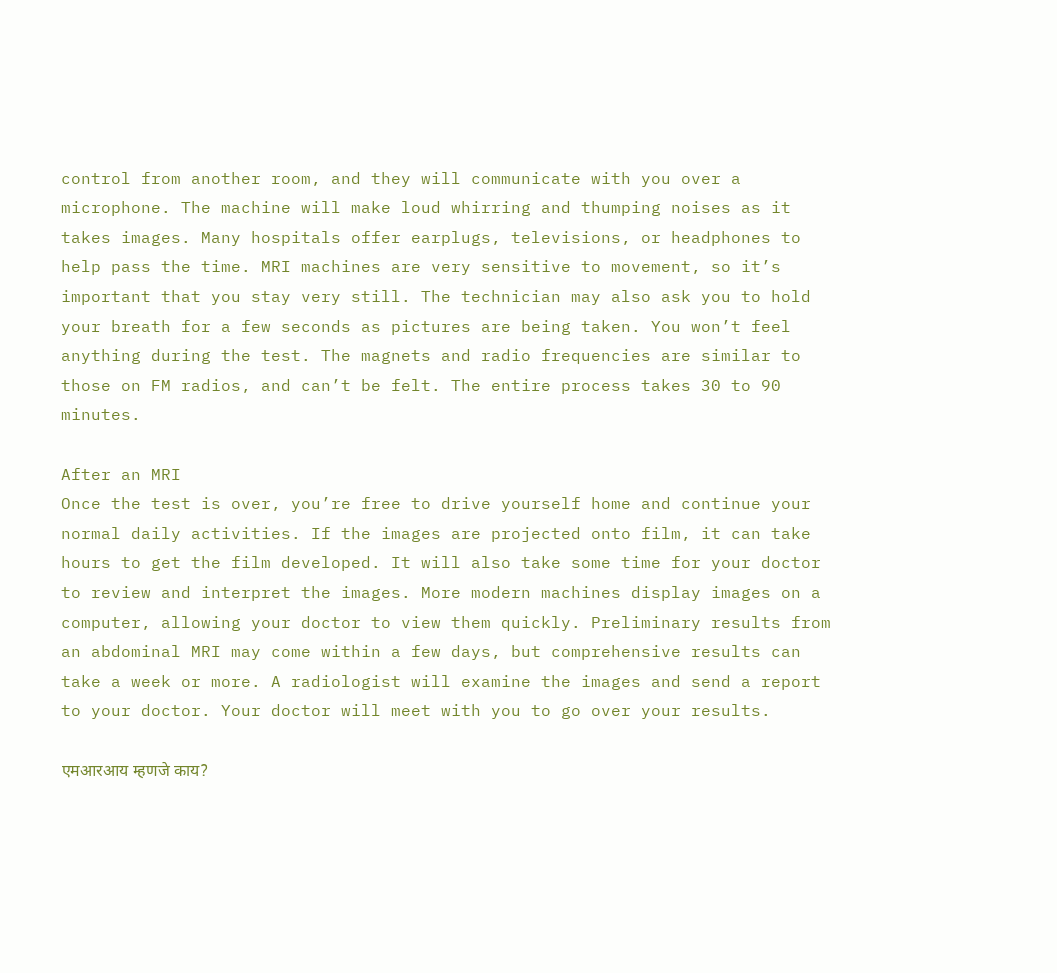control from another room, and they will communicate with you over a microphone. The machine will make loud whirring and thumping noises as it takes images. Many hospitals offer earplugs, televisions, or headphones to help pass the time. MRI machines are very sensitive to movement, so it’s important that you stay very still. The technician may also ask you to hold your breath for a few seconds as pictures are being taken. You won’t feel anything during the test. The magnets and radio frequencies are similar to those on FM radios, and can’t be felt. The entire process takes 30 to 90 minutes.

After an MRI
Once the test is over, you’re free to drive yourself home and continue your normal daily activities. If the images are projected onto film, it can take hours to get the film developed. It will also take some time for your doctor to review and interpret the images. More modern machines display images on a computer, allowing your doctor to view them quickly. Preliminary results from an abdominal MRI may come within a few days, but comprehensive results can take a week or more. A radiologist will examine the images and send a report to your doctor. Your doctor will meet with you to go over your results.

एमआरआय म्हणजे काय?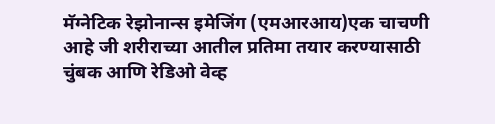मॅग्नेटिक रेझोनान्स इमेजिंग (एमआरआय)एक चाचणी आहे जी शरीराच्या आतील प्रतिमा तयार करण्यासाठी चुंबक आणि रेडिओ वेव्ह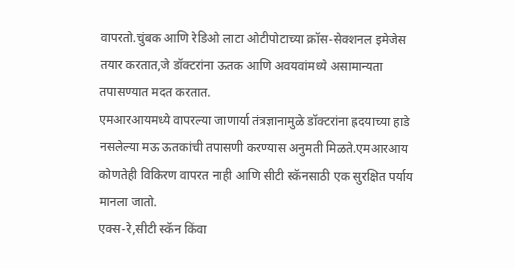वापरतो.चुंबक आणि रेडिओ लाटा ओटीपोटाच्या क्रॉस-सेक्शनल इमेजेस तयार करतात,जे डॉक्टरांना ऊतक आणि अवयवांमध्ये असामान्यता तपासण्यात मदत करतात.
एमआरआयमध्ये वापरल्या जाणार्या तंत्रज्ञानामुळे डॉक्टरांना ह्रदयाच्या हाडे नसलेल्या मऊ ऊतकांची तपासणी करण्यास अनुमती मिळते.एमआरआय कोणतेही विकिरण वापरत नाही आणि सीटी स्कॅनसाठी एक सुरक्षित पर्याय मानला जातो.
एक्स-रे,सीटी स्कॅन किंवा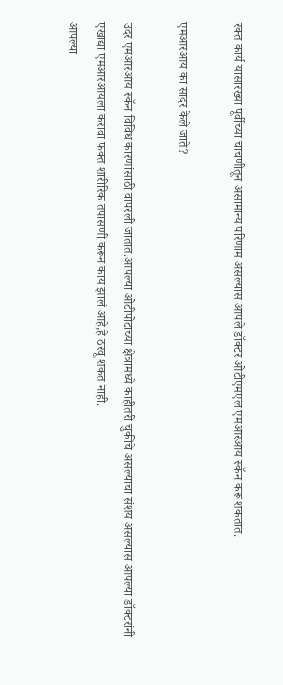रक्त कार्य यासारख्या पूर्वीच्या चाचणीतून असामान्य परिणाम असल्यास आपले डॉक्टर ओटीएमएल एमआरआय स्कॅन करू शकतात.

एमआरआय का सादर केले जाते?

उदर एमआरआय स्कॅन विविध कारणांसाठी वापरली जातात.आपल्या ओटीपोटाच्या क्षेत्रामध्ये काहीतरी चुकीचे असल्याचा संशय असल्यास आपल्या डॉक्टरांनी एखाद्या एमआरआयला करावा फक्त शारीरिक तपासणी करून काय झालं आहे,हे ठरवू शकत नाही.
आपल्या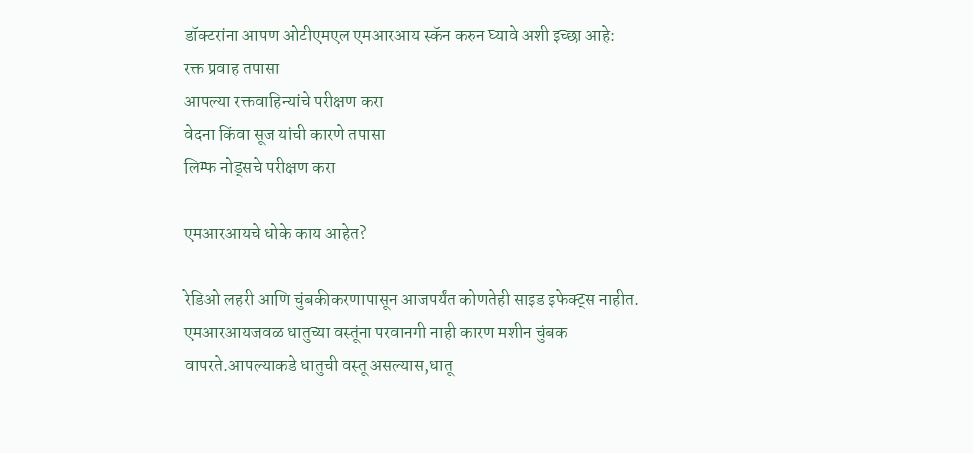डॉक्टरांना आपण ओटीएमएल एमआरआय स्कॅन करुन घ्यावे अशी इच्छा आहे:
रक्त प्रवाह तपासा
आपल्या रक्तवाहिन्यांचे परीक्षण करा
वेदना किंवा सूज यांची कारणे तपासा
लिम्फ नोड्सचे परीक्षण करा

एमआरआयचे धोके काय आहेत?

रेडिओ लहरी आणि चुंबकीकरणापासून आजपर्यंत कोणतेही साइड इफेक्ट्स नाहीत.
एमआरआयजवळ धातुच्या वस्तूंना परवानगी नाही कारण मशीन चुंबक वापरते.आपल्याकडे धातुची वस्तू असल्यास,धातू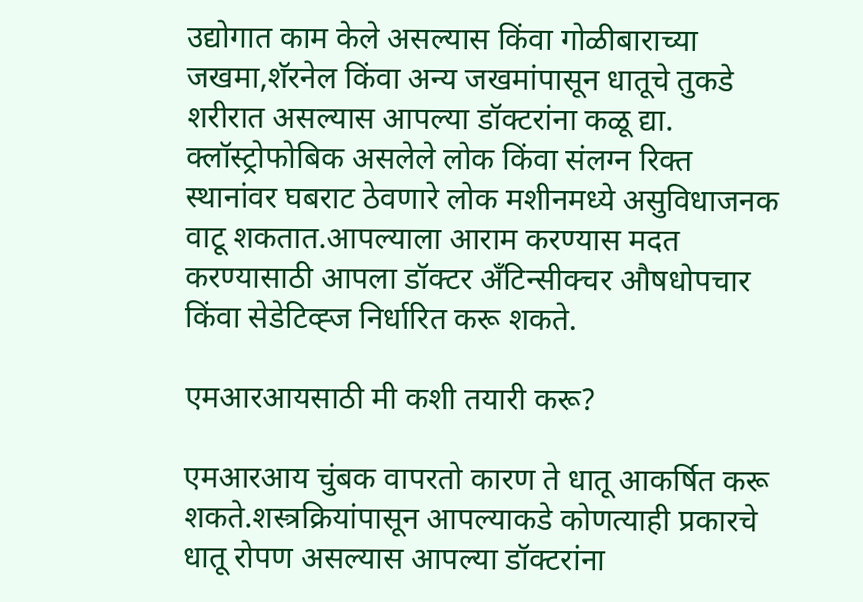उद्योगात काम केले असल्यास किंवा गोळीबाराच्या जखमा,शॅरनेल किंवा अन्य जखमांपासून धातूचे तुकडे शरीरात असल्यास आपल्या डॉक्टरांना कळू द्या.
क्लॉस्ट्रोफोबिक असलेले लोक किंवा संलग्न रिक्त स्थानांवर घबराट ठेवणारे लोक मशीनमध्ये असुविधाजनक वाटू शकतात.आपल्याला आराम करण्यास मदत करण्यासाठी आपला डॉक्टर अँटिन्सीक्चर औषधोपचार किंवा सेडेटिव्ह्ज निर्धारित करू शकते.

एमआरआयसाठी मी कशी तयारी करू?

एमआरआय चुंबक वापरतो कारण ते धातू आकर्षित करू शकते.शस्त्रक्रियांपासून आपल्याकडे कोणत्याही प्रकारचे धातू रोपण असल्यास आपल्या डॉक्टरांना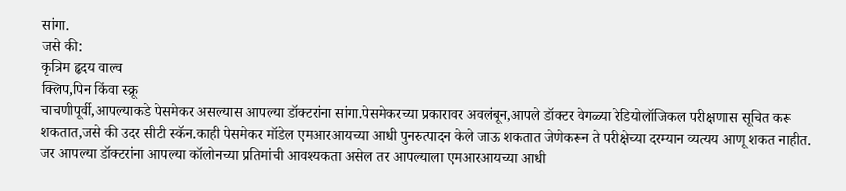सांगा.
जसे की:
कृत्रिम हृदय वाल्व
क्लिप,पिन किंवा स्क्रू
चाचणीपूर्वी,आपल्याकडे पेसमेकर असल्यास आपल्या डॉक्टरांना सांगा.पेसमेकरच्या प्रकारावर अवलंबून,आपले डॉक्टर वेगळ्या रेडियोलॉजिकल परीक्षणास सूचित करू शकतात,जसे की उदर सीटी स्कॅन.काही पेसमेकर मॉडेल एमआरआयच्या आधी पुनरुत्पादन केले जाऊ शकतात जेणेकरून ते परीक्षेच्या दरम्यान व्यत्यय आणू शकत नाहीत.
जर आपल्या डॉक्टरांना आपल्या कॉलोनच्या प्रतिमांची आवश्यकता असेल तर आपल्याला एमआरआयच्या आधी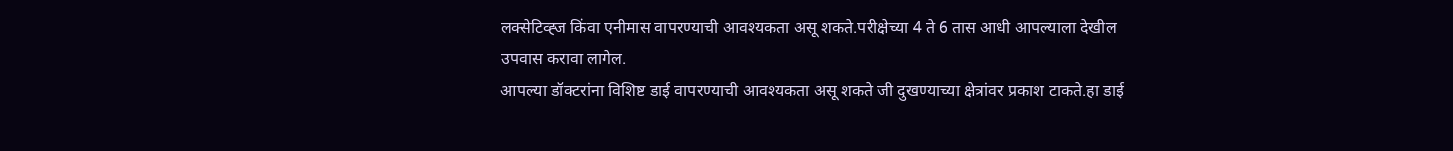लक्सेटिव्ह्ज किंवा एनीमास वापरण्याची आवश्यकता असू शकते.परीक्षेच्या 4 ते 6 तास आधी आपल्याला देखील उपवास करावा लागेल.
आपल्या डॉक्टरांना विशिष्ट डाई वापरण्याची आवश्यकता असू शकते जी दुखण्याच्या क्षेत्रांवर प्रकाश टाकते.हा डाई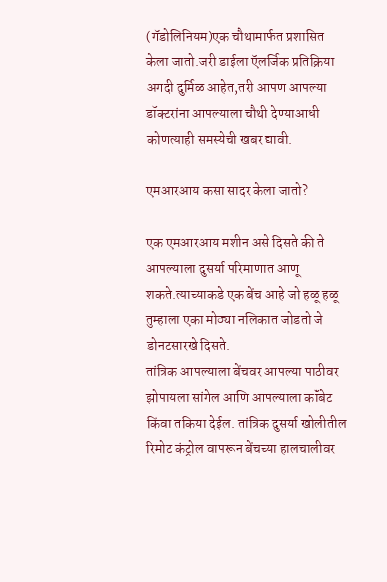(गॅडोलिनियम)एक चौथामार्फत प्रशासित केला जातो.जरी डाईला ऍलर्जिक प्रतिक्रिया अगदी दुर्मिळ आहेत,तरी आपण आपल्या डॉक्टरांना आपल्याला चौथी देण्याआधी कोणत्याही समस्येची खबर द्यावी.

एमआरआय कसा सादर केला जातो?

एक एमआरआय मशीन असे दिसते की ते आपल्याला दुसर्या परिमाणात आणू शकते.त्याच्याकडे एक बेंच आहे जो हळू हळू तुम्हाला एका मोठ्या नलिकात जोडतो जे डोनटसारखे दिसते.
तांत्रिक आपल्याला बेंचवर आपल्या पाठीवर झोपायला सांगेल आणि आपल्याला कॉंबेट किंवा तकिया देईल. तांत्रिक दुसर्या खोलीतील रिमोट कंट्रोल वापरून बेंचच्या हालचालीवर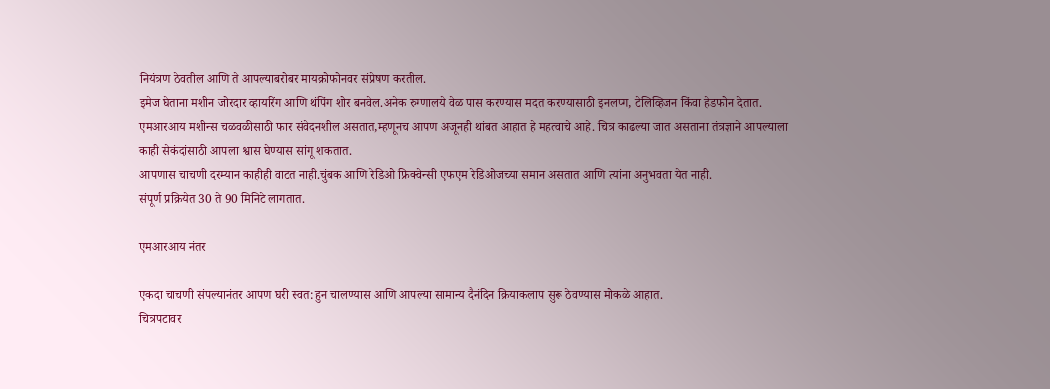नियंत्रण ठेवतील आणि ते आपल्याबरोबर मायक्रोफोनवर संप्रेषण करतील.
इमेज घेताना मशीन जोरदार व्हायरिंग आणि थंपिंग शोर बनवेल.अनेक रुग्णालये वेळ पास करण्यास मदत करण्यासाठी इनलप्ग, टेलिव्हिजन किंवा हेडफोन देतात.
एमआरआय मशीन्स चळवळीसाठी फार संवेदनशील असतात,म्हणूनच आपण अजूनही थांबत आहात हे महत्वाचे आहे. चित्र काढल्या जात असताना तंत्रज्ञाने आपल्याला काही सेकंदांसाठी आपला श्वास घेण्यास सांगू शकतात.
आपणास चाचणी दरम्यान काहीही वाटत नाही.चुंबक आणि रेडिओ फ्रिक्वेन्सी एफएम रेडिओजच्या समान असतात आणि त्यांना अनुभवता येत नाही.
संपूर्ण प्रक्रियेत 30 ते 90 मिनिटे लागतात.

एमआरआय नंतर

एकदा चाचणी संपल्यानंतर आपण घरी स्वत:हुन चालण्यास आणि आपल्या सामान्य दैनंदिन क्रियाकलाप सुरू ठेवण्यास मोकळे आहात.
चित्रपटावर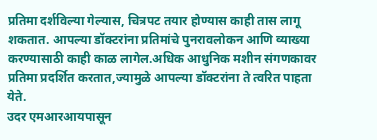प्रतिमा दर्शविल्या गेल्यास, चित्रपट तयार होण्यास काही तास लागू शकतात. आपल्या डॉक्टरांना प्रतिमांचे पुनरावलोकन आणि व्याख्या करण्यासाठी काही काळ लागेल.अधिक आधुनिक मशीन संगणकावर प्रतिमा प्रदर्शित करतात,ज्यामुळे आपल्या डॉक्टरांना ते त्वरित पाहता येते.
उदर एमआरआयपासून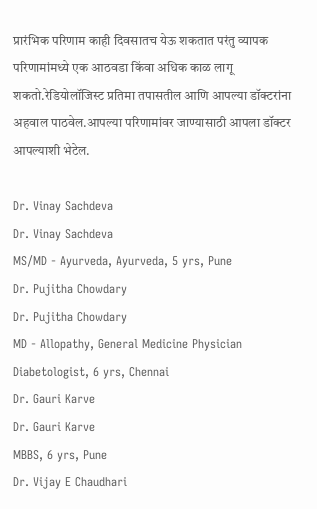प्रारंभिक परिणाम काही दिवसातच येऊ शकतात परंतु व्यापक परिणामांमध्ये एक आठवडा किंवा अधिक काळ लागू शकतो.रेडियोलॉजिस्ट प्रतिमा तपासतील आणि आपल्या डॉक्टरांना अहवाल पाठवेल.आपल्या परिणामांवर जाण्यासाठी आपला डॉक्टर आपल्याशी भेटेल.

Dr. Vinay Sachdeva
Dr. Vinay Sachdeva
MS/MD - Ayurveda, Ayurveda, 5 yrs, Pune
Dr. Pujitha Chowdary
Dr. Pujitha Chowdary
MD - Allopathy, General Medicine Physician Diabetologist, 6 yrs, Chennai
Dr. Gauri Karve
Dr. Gauri Karve
MBBS, 6 yrs, Pune
Dr. Vijay E Chaudhari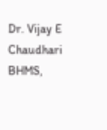Dr. Vijay E Chaudhari
BHMS,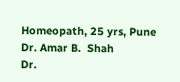Homeopath, 25 yrs, Pune
Dr. Amar B.  Shah
Dr.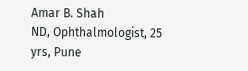Amar B. Shah
ND, Ophthalmologist, 25 yrs, Pune